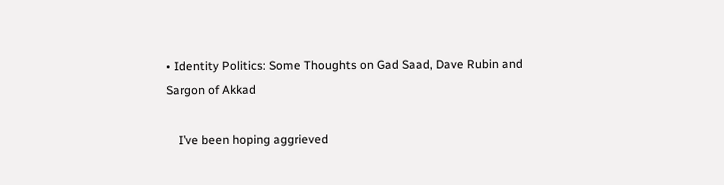• Identity Politics: Some Thoughts on Gad Saad, Dave Rubin and Sargon of Akkad

    I’ve been hoping aggrieved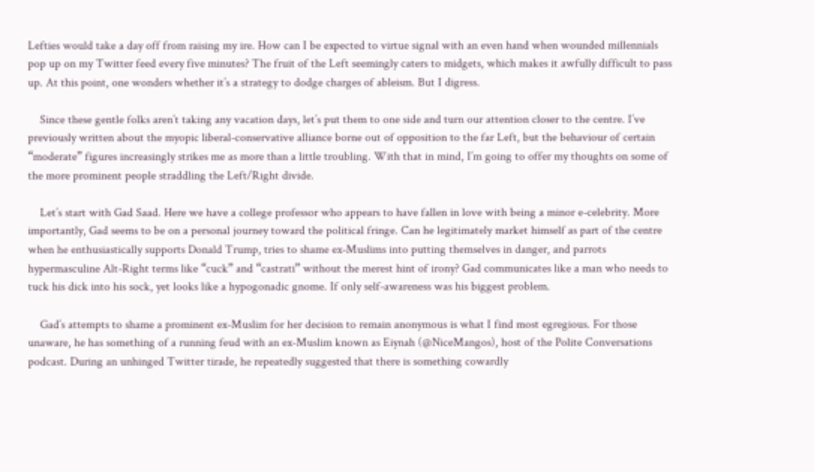Lefties would take a day off from raising my ire. How can I be expected to virtue signal with an even hand when wounded millennials pop up on my Twitter feed every five minutes? The fruit of the Left seemingly caters to midgets, which makes it awfully difficult to pass up. At this point, one wonders whether it’s a strategy to dodge charges of ableism. But I digress.

    Since these gentle folks aren’t taking any vacation days, let’s put them to one side and turn our attention closer to the centre. I’ve previously written about the myopic liberal-conservative alliance borne out of opposition to the far Left, but the behaviour of certain “moderate” figures increasingly strikes me as more than a little troubling. With that in mind, I’m going to offer my thoughts on some of the more prominent people straddling the Left/Right divide.

    Let’s start with Gad Saad. Here we have a college professor who appears to have fallen in love with being a minor e-celebrity. More importantly, Gad seems to be on a personal journey toward the political fringe. Can he legitimately market himself as part of the centre when he enthusiastically supports Donald Trump, tries to shame ex-Muslims into putting themselves in danger, and parrots hypermasculine Alt-Right terms like “cuck” and “castrati” without the merest hint of irony? Gad communicates like a man who needs to tuck his dick into his sock, yet looks like a hypogonadic gnome. If only self-awareness was his biggest problem.

    Gad’s attempts to shame a prominent ex-Muslim for her decision to remain anonymous is what I find most egregious. For those unaware, he has something of a running feud with an ex-Muslim known as Eiynah (@NiceMangos), host of the Polite Conversations podcast. During an unhinged Twitter tirade, he repeatedly suggested that there is something cowardly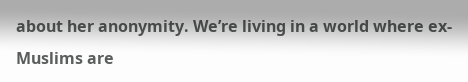about her anonymity. We’re living in a world where ex-Muslims are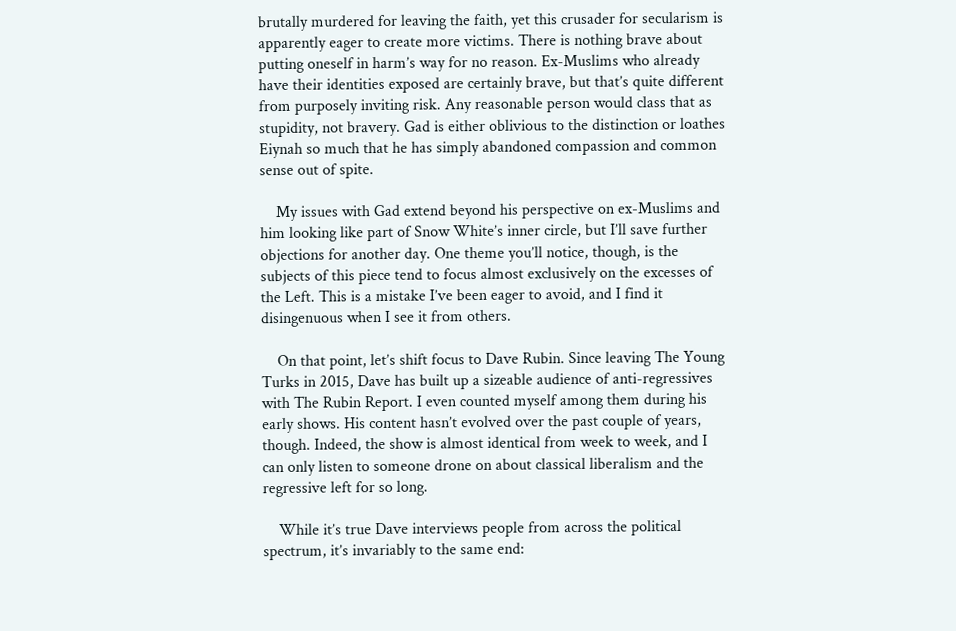brutally murdered for leaving the faith, yet this crusader for secularism is apparently eager to create more victims. There is nothing brave about putting oneself in harm’s way for no reason. Ex-Muslims who already have their identities exposed are certainly brave, but that’s quite different from purposely inviting risk. Any reasonable person would class that as stupidity, not bravery. Gad is either oblivious to the distinction or loathes Eiynah so much that he has simply abandoned compassion and common sense out of spite.

    My issues with Gad extend beyond his perspective on ex-Muslims and him looking like part of Snow White’s inner circle, but I’ll save further objections for another day. One theme you’ll notice, though, is the subjects of this piece tend to focus almost exclusively on the excesses of the Left. This is a mistake I’ve been eager to avoid, and I find it disingenuous when I see it from others.

    On that point, let’s shift focus to Dave Rubin. Since leaving The Young Turks in 2015, Dave has built up a sizeable audience of anti-regressives with The Rubin Report. I even counted myself among them during his early shows. His content hasn’t evolved over the past couple of years, though. Indeed, the show is almost identical from week to week, and I can only listen to someone drone on about classical liberalism and the regressive left for so long.

    While it’s true Dave interviews people from across the political spectrum, it’s invariably to the same end: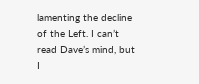lamenting the decline of the Left. I can’t read Dave’s mind, but I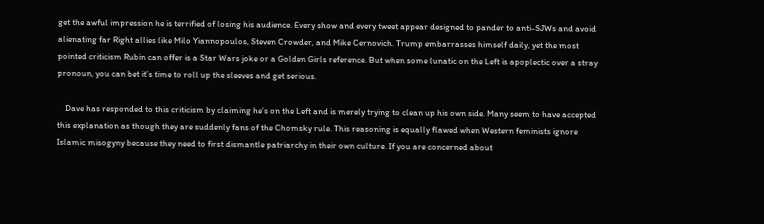get the awful impression he is terrified of losing his audience. Every show and every tweet appear designed to pander to anti-SJWs and avoid alienating far Right allies like Milo Yiannopoulos, Steven Crowder, and Mike Cernovich. Trump embarrasses himself daily, yet the most pointed criticism Rubin can offer is a Star Wars joke or a Golden Girls reference. But when some lunatic on the Left is apoplectic over a stray pronoun, you can bet it’s time to roll up the sleeves and get serious.

    Dave has responded to this criticism by claiming he’s on the Left and is merely trying to clean up his own side. Many seem to have accepted this explanation as though they are suddenly fans of the Chomsky rule. This reasoning is equally flawed when Western feminists ignore Islamic misogyny because they need to first dismantle patriarchy in their own culture. If you are concerned about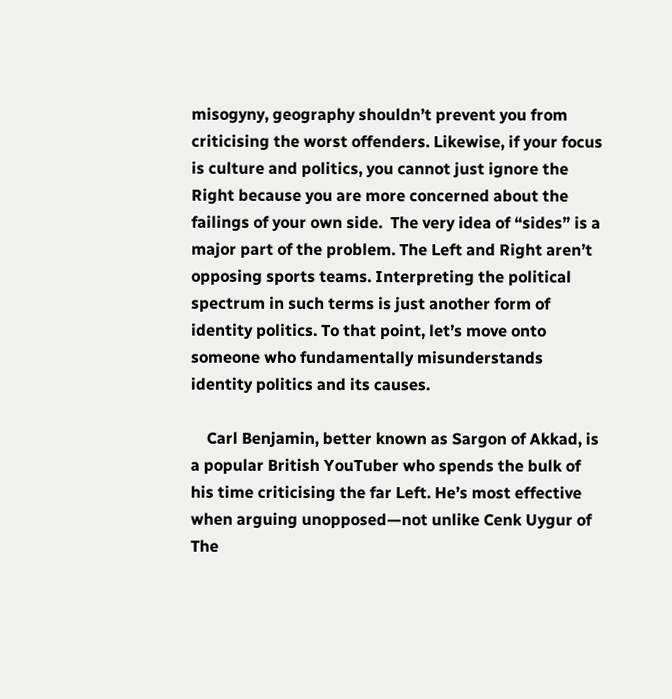misogyny, geography shouldn’t prevent you from criticising the worst offenders. Likewise, if your focus is culture and politics, you cannot just ignore the Right because you are more concerned about the failings of your own side.  The very idea of “sides” is a major part of the problem. The Left and Right aren’t opposing sports teams. Interpreting the political spectrum in such terms is just another form of identity politics. To that point, let’s move onto someone who fundamentally misunderstands identity politics and its causes.

    Carl Benjamin, better known as Sargon of Akkad, is a popular British YouTuber who spends the bulk of his time criticising the far Left. He’s most effective when arguing unopposed—not unlike Cenk Uygur of The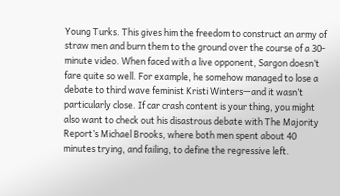Young Turks. This gives him the freedom to construct an army of straw men and burn them to the ground over the course of a 30-minute video. When faced with a live opponent, Sargon doesn’t fare quite so well. For example, he somehow managed to lose a debate to third wave feminist Kristi Winters—and it wasn’t particularly close. If car crash content is your thing, you might also want to check out his disastrous debate with The Majority Report’s Michael Brooks, where both men spent about 40 minutes trying, and failing, to define the regressive left.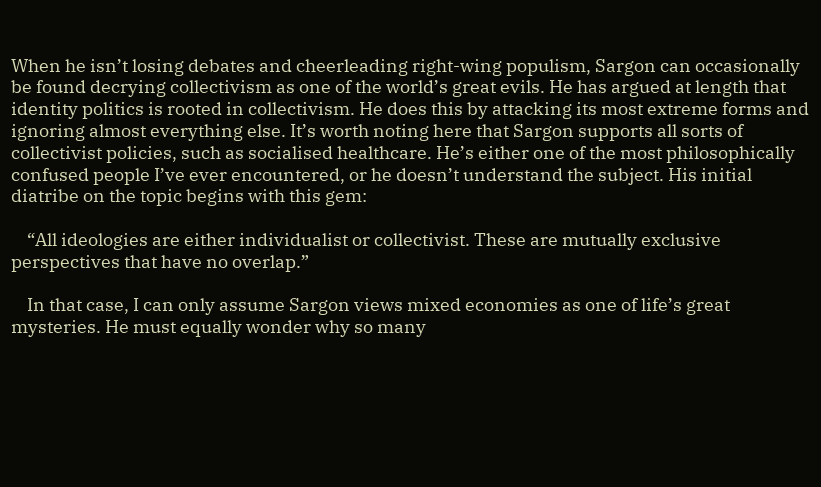When he isn’t losing debates and cheerleading right-wing populism, Sargon can occasionally be found decrying collectivism as one of the world’s great evils. He has argued at length that identity politics is rooted in collectivism. He does this by attacking its most extreme forms and ignoring almost everything else. It’s worth noting here that Sargon supports all sorts of collectivist policies, such as socialised healthcare. He’s either one of the most philosophically confused people I’ve ever encountered, or he doesn’t understand the subject. His initial diatribe on the topic begins with this gem:

    “All ideologies are either individualist or collectivist. These are mutually exclusive perspectives that have no overlap.”

    In that case, I can only assume Sargon views mixed economies as one of life’s great mysteries. He must equally wonder why so many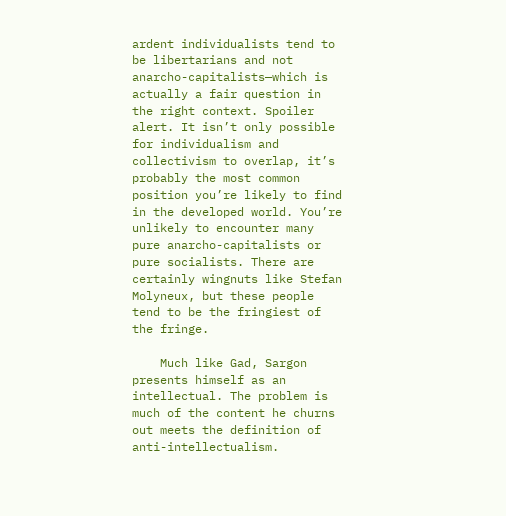ardent individualists tend to be libertarians and not anarcho-capitalists—which is actually a fair question in the right context. Spoiler alert. It isn’t only possible for individualism and collectivism to overlap, it’s probably the most common position you’re likely to find in the developed world. You’re unlikely to encounter many pure anarcho-capitalists or pure socialists. There are certainly wingnuts like Stefan Molyneux, but these people tend to be the fringiest of the fringe.

    Much like Gad, Sargon presents himself as an intellectual. The problem is much of the content he churns out meets the definition of anti-intellectualism.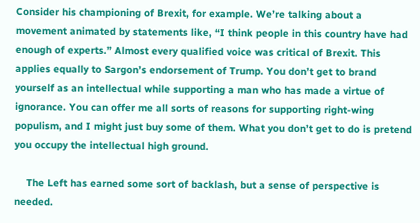Consider his championing of Brexit, for example. We’re talking about a movement animated by statements like, “I think people in this country have had enough of experts.” Almost every qualified voice was critical of Brexit. This applies equally to Sargon’s endorsement of Trump. You don’t get to brand yourself as an intellectual while supporting a man who has made a virtue of ignorance. You can offer me all sorts of reasons for supporting right-wing populism, and I might just buy some of them. What you don’t get to do is pretend you occupy the intellectual high ground.

    The Left has earned some sort of backlash, but a sense of perspective is needed.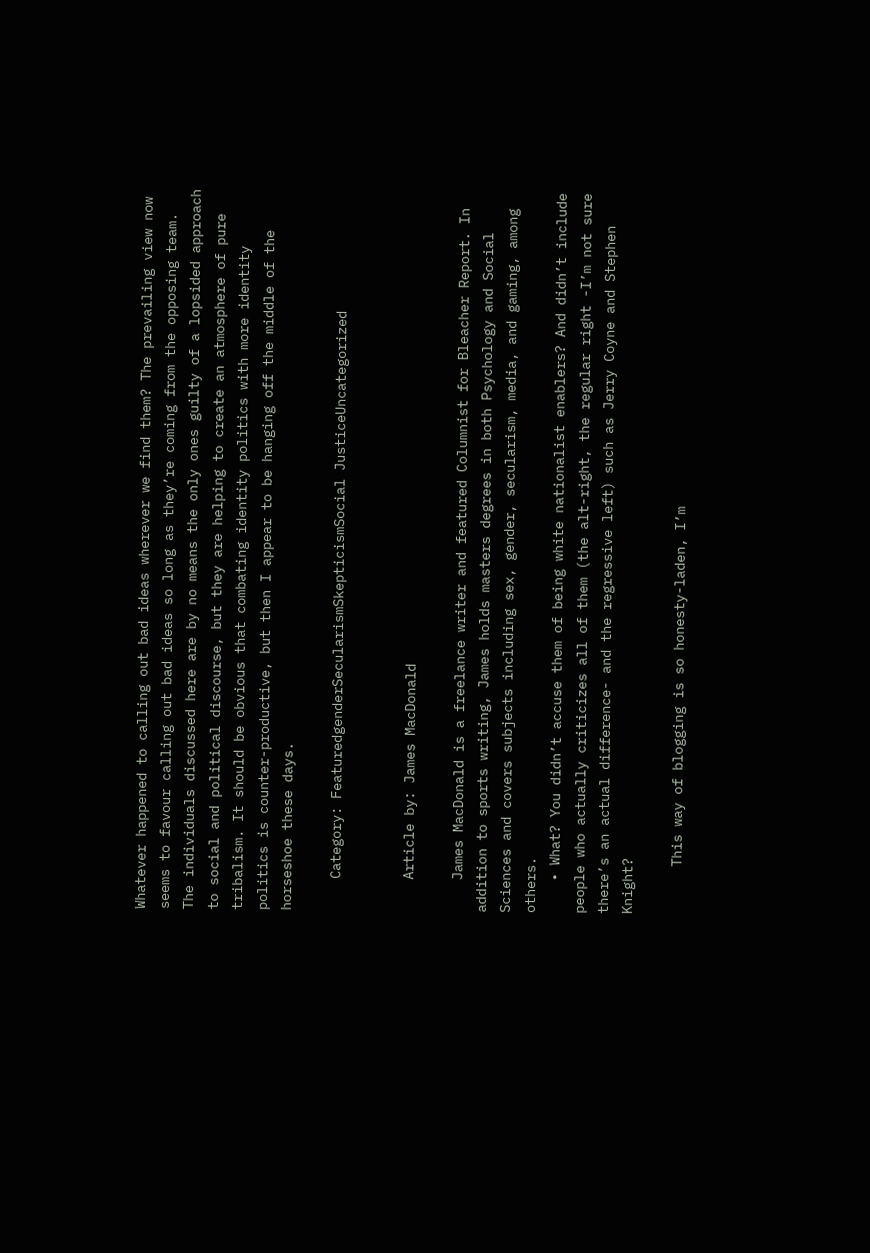Whatever happened to calling out bad ideas wherever we find them? The prevailing view now seems to favour calling out bad ideas so long as they’re coming from the opposing team. The individuals discussed here are by no means the only ones guilty of a lopsided approach to social and political discourse, but they are helping to create an atmosphere of pure tribalism. It should be obvious that combating identity politics with more identity politics is counter-productive, but then I appear to be hanging off the middle of the horseshoe these days.

    Category: FeaturedgenderSecularismSkepticismSocial JusticeUncategorized


    Article by: James MacDonald

    James MacDonald is a freelance writer and featured Columnist for Bleacher Report. In addition to sports writing, James holds masters degrees in both Psychology and Social Sciences and covers subjects including sex, gender, secularism, media, and gaming, among others.
    • What? You didn’t accuse them of being white nationalist enablers? And didn’t include people who actually criticizes all of them (the alt-right, the regular right -I’m not sure there’s an actual difference- and the regressive left) such as Jerry Coyne and Stephen Knight?

      This way of blogging is so honesty-laden, I’m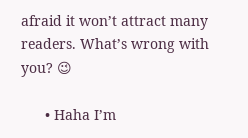afraid it won’t attract many readers. What’s wrong with you? 😉

      • Haha I’m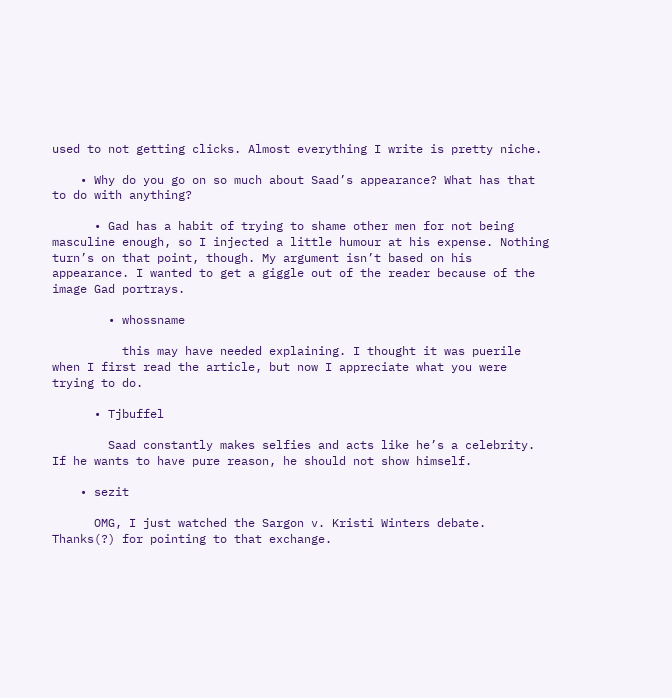used to not getting clicks. Almost everything I write is pretty niche.

    • Why do you go on so much about Saad’s appearance? What has that to do with anything?

      • Gad has a habit of trying to shame other men for not being masculine enough, so I injected a little humour at his expense. Nothing turn’s on that point, though. My argument isn’t based on his appearance. I wanted to get a giggle out of the reader because of the image Gad portrays.

        • whossname

          this may have needed explaining. I thought it was puerile when I first read the article, but now I appreciate what you were trying to do.

      • Tjbuffel

        Saad constantly makes selfies and acts like he’s a celebrity. If he wants to have pure reason, he should not show himself.

    • sezit

      OMG, I just watched the Sargon v. Kristi Winters debate. Thanks(?) for pointing to that exchange.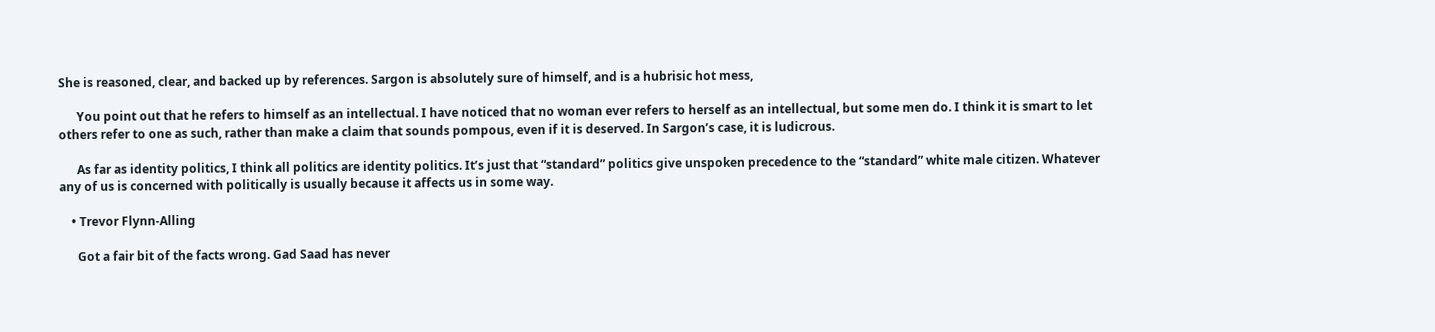She is reasoned, clear, and backed up by references. Sargon is absolutely sure of himself, and is a hubrisic hot mess,

      You point out that he refers to himself as an intellectual. I have noticed that no woman ever refers to herself as an intellectual, but some men do. I think it is smart to let others refer to one as such, rather than make a claim that sounds pompous, even if it is deserved. In Sargon’s case, it is ludicrous.

      As far as identity politics, I think all politics are identity politics. It’s just that “standard” politics give unspoken precedence to the “standard” white male citizen. Whatever any of us is concerned with politically is usually because it affects us in some way.

    • Trevor Flynn-Alling

      Got a fair bit of the facts wrong. Gad Saad has never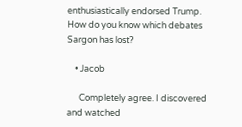enthusiastically endorsed Trump. How do you know which debates Sargon has lost?

    • Jacob

      Completely agree. I discovered and watched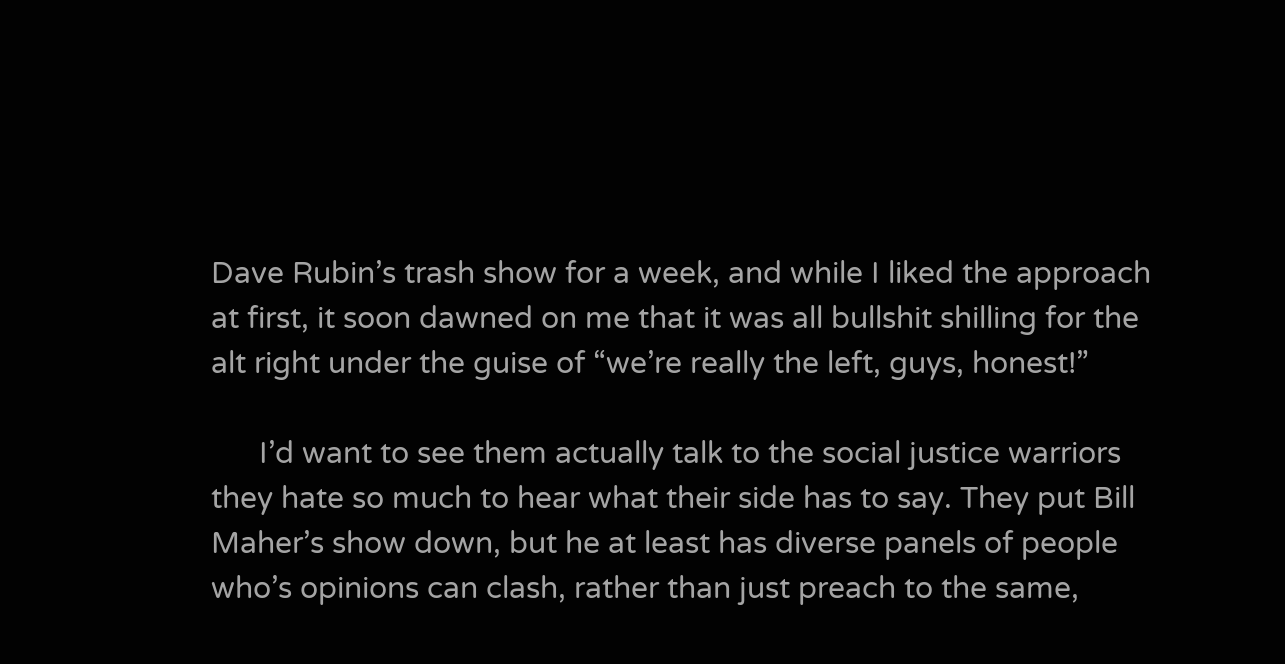Dave Rubin’s trash show for a week, and while I liked the approach at first, it soon dawned on me that it was all bullshit shilling for the alt right under the guise of “we’re really the left, guys, honest!”

      I’d want to see them actually talk to the social justice warriors they hate so much to hear what their side has to say. They put Bill Maher’s show down, but he at least has diverse panels of people who’s opinions can clash, rather than just preach to the same,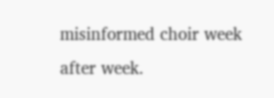misinformed choir week after week.